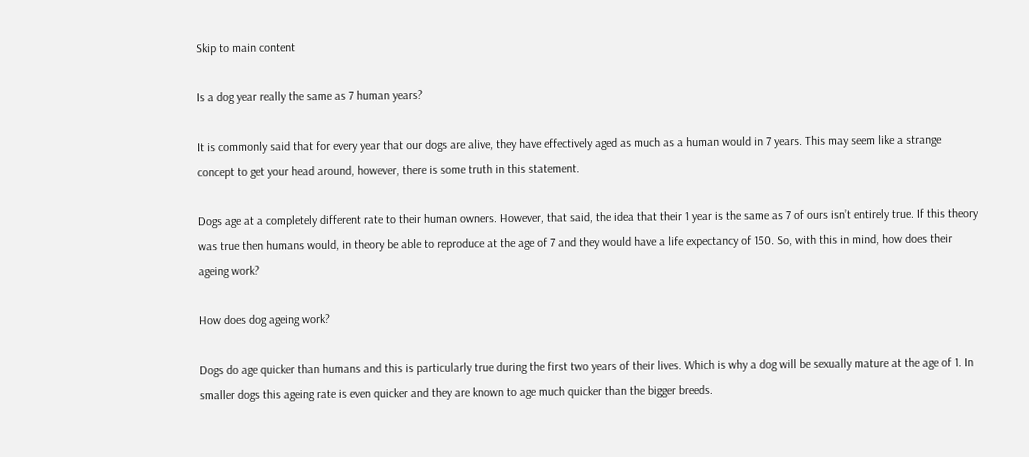Skip to main content

Is a dog year really the same as 7 human years?

It is commonly said that for every year that our dogs are alive, they have effectively aged as much as a human would in 7 years. This may seem like a strange concept to get your head around, however, there is some truth in this statement.

Dogs age at a completely different rate to their human owners. However, that said, the idea that their 1 year is the same as 7 of ours isn’t entirely true. If this theory was true then humans would, in theory be able to reproduce at the age of 7 and they would have a life expectancy of 150. So, with this in mind, how does their ageing work?

How does dog ageing work?

Dogs do age quicker than humans and this is particularly true during the first two years of their lives. Which is why a dog will be sexually mature at the age of 1. In smaller dogs this ageing rate is even quicker and they are known to age much quicker than the bigger breeds.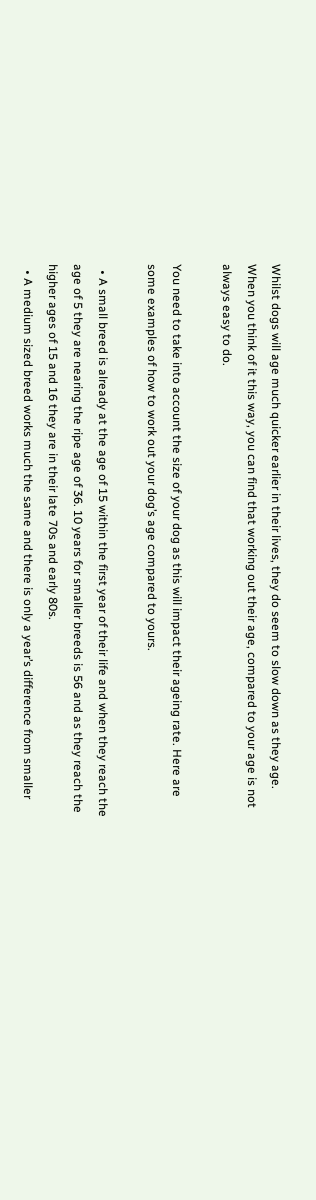Whilst dogs will age much quicker earlier in their lives, they do seem to slow down as they age. When you think of it this way, you can find that working out their age, compared to your age is not always easy to do.

You need to take into account the size of your dog as this will impact their ageing rate. Here are some examples of how to work out your dog’s age compared to yours.

  • A small breed is already at the age of 15 within the first year of their life and when they reach the age of 5 they are nearing the ripe age of 36. 10 years for smaller breeds is 56 and as they reach the higher ages of 15 and 16 they are in their late 70s and early 80s.
  • A medium sized breed works much the same and there is only a year’s difference from smaller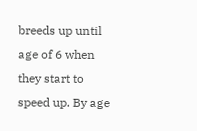breeds up until age of 6 when they start to speed up. By age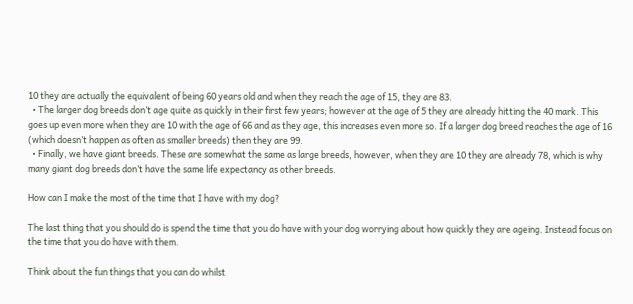10 they are actually the equivalent of being 60 years old and when they reach the age of 15, they are 83.
  • The larger dog breeds don’t age quite as quickly in their first few years; however at the age of 5 they are already hitting the 40 mark. This goes up even more when they are 10 with the age of 66 and as they age, this increases even more so. If a larger dog breed reaches the age of 16 (which doesn’t happen as often as smaller breeds) then they are 99.
  • Finally, we have giant breeds. These are somewhat the same as large breeds, however, when they are 10 they are already 78, which is why many giant dog breeds don’t have the same life expectancy as other breeds.

How can I make the most of the time that I have with my dog?

The last thing that you should do is spend the time that you do have with your dog worrying about how quickly they are ageing. Instead focus on the time that you do have with them.

Think about the fun things that you can do whilst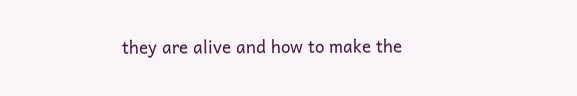they are alive and how to make the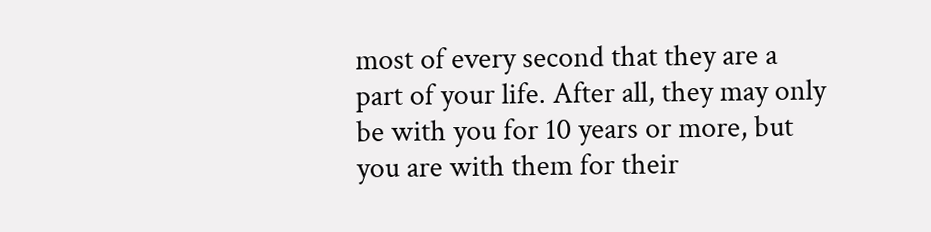most of every second that they are a part of your life. After all, they may only be with you for 10 years or more, but you are with them for their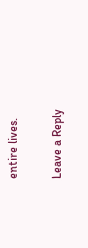entire lives.

Leave a Reply